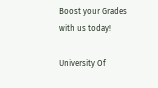Boost your Grades with us today!

University Of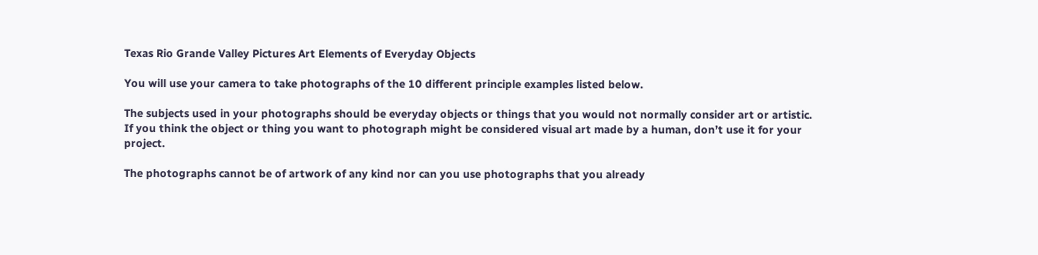Texas Rio Grande Valley Pictures Art Elements of Everyday Objects

You will use your camera to take photographs of the 10 different principle examples listed below.

The subjects used in your photographs should be everyday objects or things that you would not normally consider art or artistic. If you think the object or thing you want to photograph might be considered visual art made by a human, don’t use it for your project.

The photographs cannot be of artwork of any kind nor can you use photographs that you already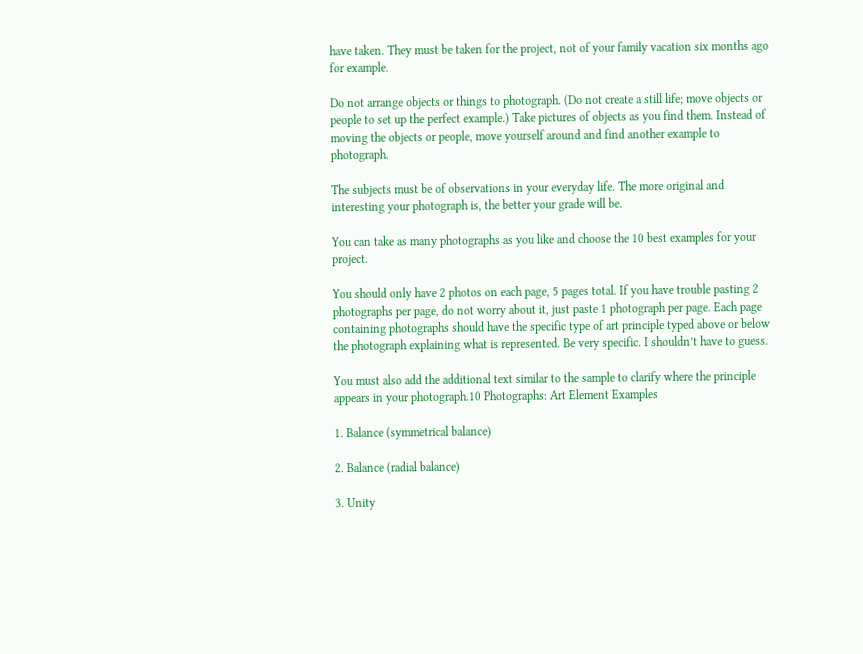have taken. They must be taken for the project, not of your family vacation six months ago for example.

Do not arrange objects or things to photograph. (Do not create a still life; move objects or people to set up the perfect example.) Take pictures of objects as you find them. Instead of moving the objects or people, move yourself around and find another example to photograph.

The subjects must be of observations in your everyday life. The more original and interesting your photograph is, the better your grade will be.

You can take as many photographs as you like and choose the 10 best examples for your project.

You should only have 2 photos on each page, 5 pages total. If you have trouble pasting 2 photographs per page, do not worry about it, just paste 1 photograph per page. Each page containing photographs should have the specific type of art principle typed above or below the photograph explaining what is represented. Be very specific. I shouldn’t have to guess.

You must also add the additional text similar to the sample to clarify where the principle appears in your photograph.10 Photographs: Art Element Examples

1. Balance (symmetrical balance)

2. Balance (radial balance)

3. Unity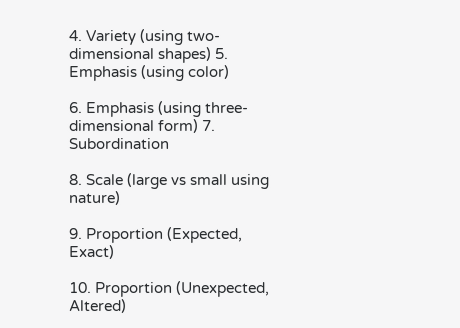4. Variety (using two-dimensional shapes) 5. Emphasis (using color)

6. Emphasis (using three-dimensional form) 7. Subordination

8. Scale (large vs small using nature)

9. Proportion (Expected, Exact)

10. Proportion (Unexpected, Altered)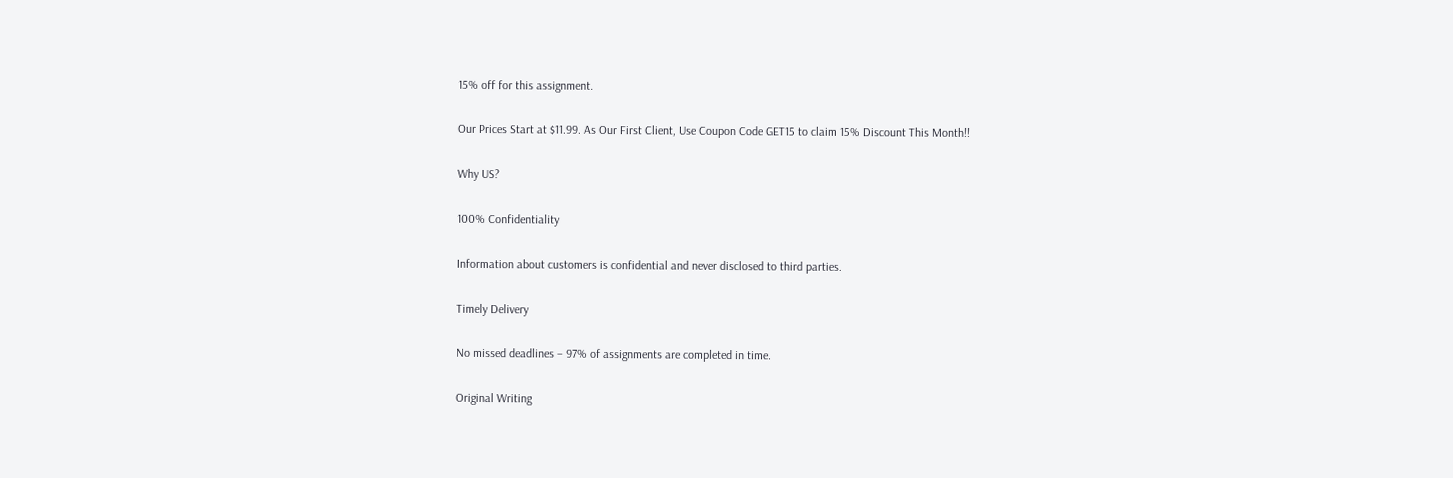15% off for this assignment.

Our Prices Start at $11.99. As Our First Client, Use Coupon Code GET15 to claim 15% Discount This Month!!

Why US?

100% Confidentiality

Information about customers is confidential and never disclosed to third parties.

Timely Delivery

No missed deadlines – 97% of assignments are completed in time.

Original Writing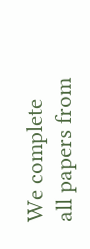We complete all papers from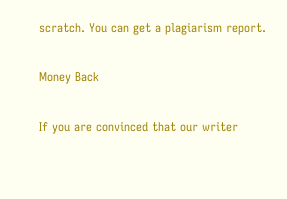scratch. You can get a plagiarism report.

Money Back

If you are convinced that our writer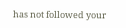has not followed your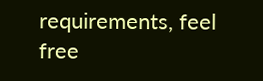requirements, feel free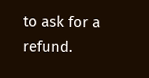to ask for a refund.